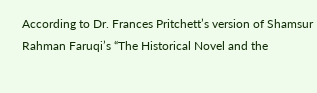According to Dr. Frances Pritchett’s version of Shamsur Rahman Faruqi’s “The Historical Novel and the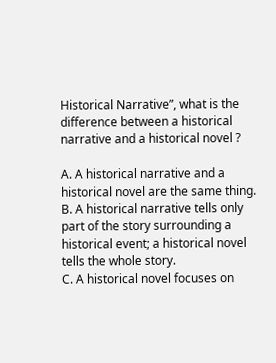Historical Narrative”, what is the difference between a historical narrative and a historical novel ?

A. A historical narrative and a historical novel are the same thing.
B. A historical narrative tells only part of the story surrounding a historical event; a historical novel tells the whole story.
C. A historical novel focuses on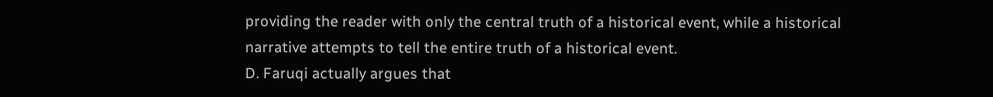providing the reader with only the central truth of a historical event, while a historical narrative attempts to tell the entire truth of a historical event.
D. Faruqi actually argues that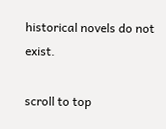historical novels do not exist.

scroll to top